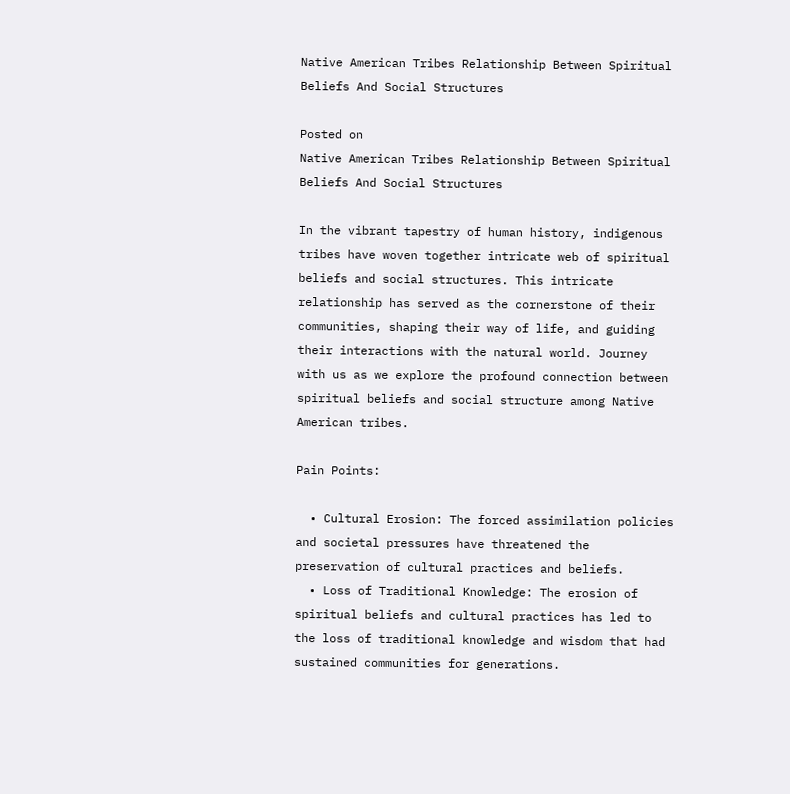Native American Tribes Relationship Between Spiritual Beliefs And Social Structures

Posted on
Native American Tribes Relationship Between Spiritual Beliefs And Social Structures

In the vibrant tapestry of human history, indigenous tribes have woven together intricate web of spiritual beliefs and social structures. This intricate relationship has served as the cornerstone of their communities, shaping their way of life, and guiding their interactions with the natural world. Journey with us as we explore the profound connection between spiritual beliefs and social structure among Native American tribes.

Pain Points:

  • Cultural Erosion: The forced assimilation policies and societal pressures have threatened the preservation of cultural practices and beliefs.
  • Loss of Traditional Knowledge: The erosion of spiritual beliefs and cultural practices has led to the loss of traditional knowledge and wisdom that had sustained communities for generations.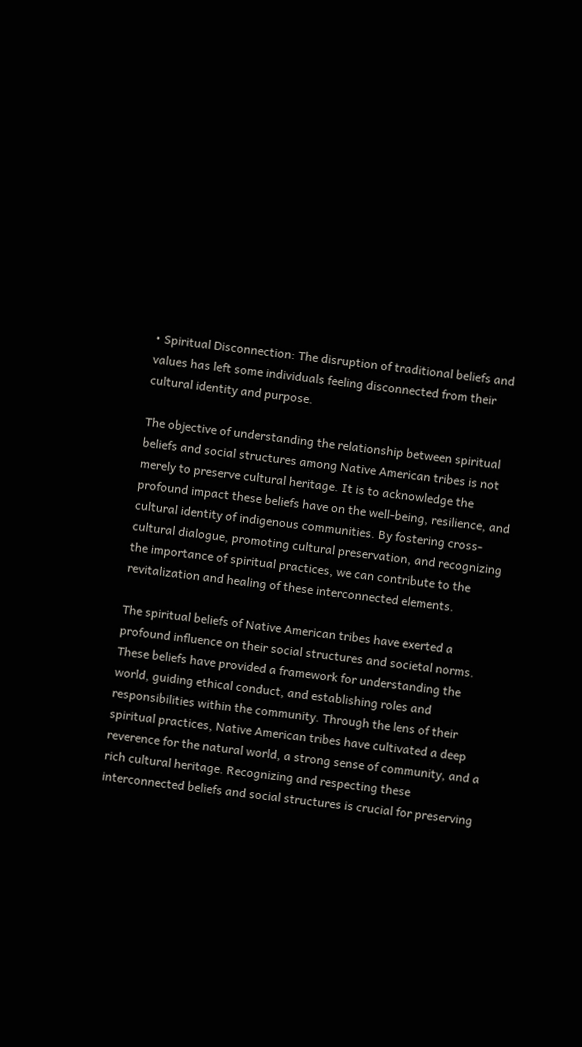• Spiritual Disconnection: The disruption of traditional beliefs and values has left some individuals feeling disconnected from their cultural identity and purpose.

The objective of understanding the relationship between spiritual beliefs and social structures among Native American tribes is not merely to preserve cultural heritage. It is to acknowledge the profound impact these beliefs have on the well-being, resilience, and cultural identity of indigenous communities. By fostering cross-cultural dialogue, promoting cultural preservation, and recognizing the importance of spiritual practices, we can contribute to the revitalization and healing of these interconnected elements.

The spiritual beliefs of Native American tribes have exerted a profound influence on their social structures and societal norms. These beliefs have provided a framework for understanding the world, guiding ethical conduct, and establishing roles and responsibilities within the community. Through the lens of their spiritual practices, Native American tribes have cultivated a deep reverence for the natural world, a strong sense of community, and a rich cultural heritage. Recognizing and respecting these interconnected beliefs and social structures is crucial for preserving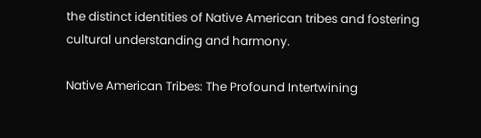the distinct identities of Native American tribes and fostering cultural understanding and harmony.

Native American Tribes: The Profound Intertwining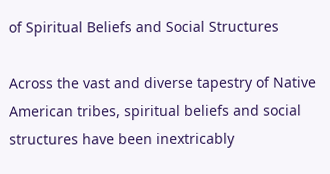of Spiritual Beliefs and Social Structures

Across the vast and diverse tapestry of Native American tribes, spiritual beliefs and social structures have been inextricably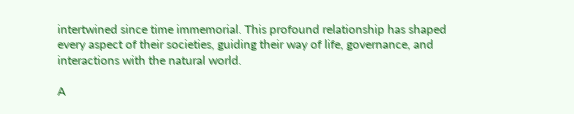intertwined since time immemorial. This profound relationship has shaped every aspect of their societies, guiding their way of life, governance, and interactions with the natural world.

A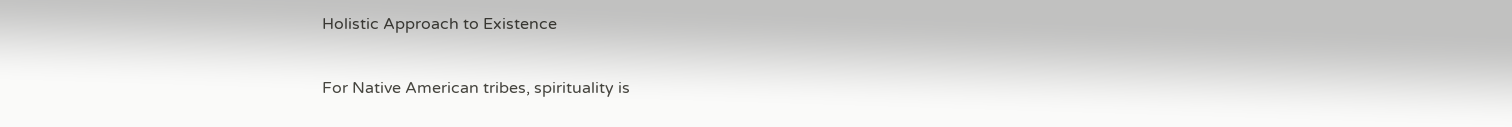Holistic Approach to Existence

For Native American tribes, spirituality is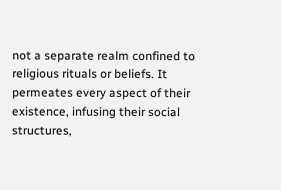not a separate realm confined to religious rituals or beliefs. It permeates every aspect of their existence, infusing their social structures,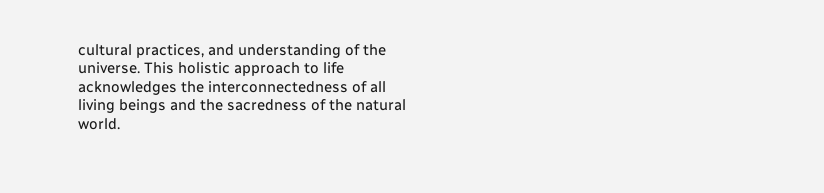cultural practices, and understanding of the universe. This holistic approach to life acknowledges the interconnectedness of all living beings and the sacredness of the natural world.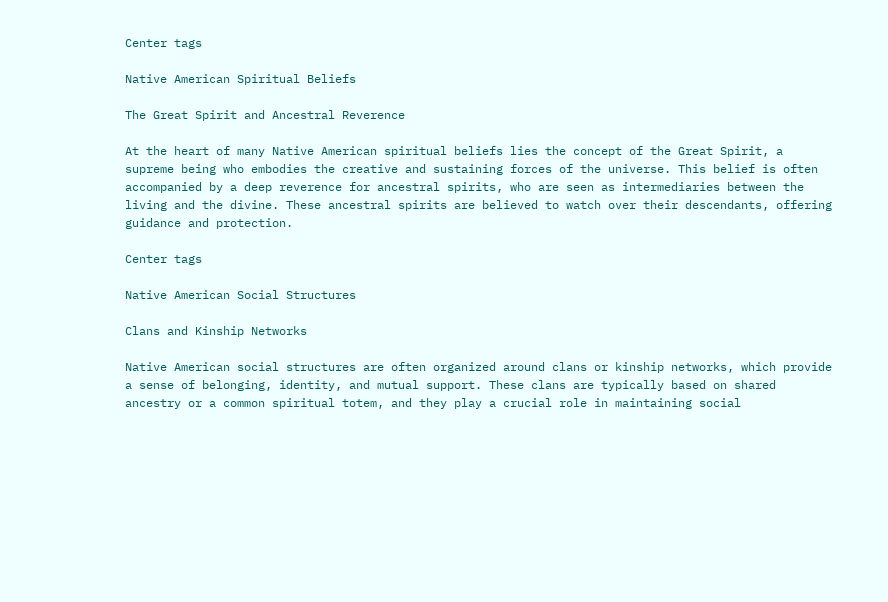Center tags

Native American Spiritual Beliefs

The Great Spirit and Ancestral Reverence

At the heart of many Native American spiritual beliefs lies the concept of the Great Spirit, a supreme being who embodies the creative and sustaining forces of the universe. This belief is often accompanied by a deep reverence for ancestral spirits, who are seen as intermediaries between the living and the divine. These ancestral spirits are believed to watch over their descendants, offering guidance and protection.

Center tags

Native American Social Structures

Clans and Kinship Networks

Native American social structures are often organized around clans or kinship networks, which provide a sense of belonging, identity, and mutual support. These clans are typically based on shared ancestry or a common spiritual totem, and they play a crucial role in maintaining social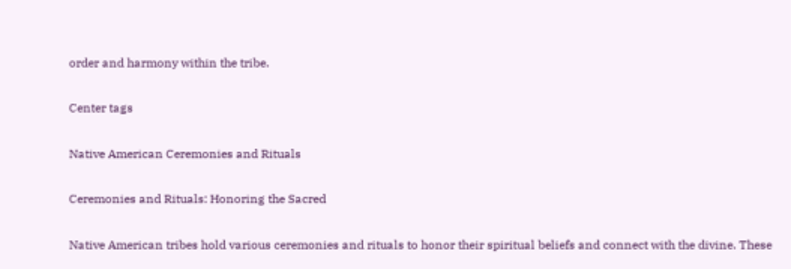order and harmony within the tribe.

Center tags

Native American Ceremonies and Rituals

Ceremonies and Rituals: Honoring the Sacred

Native American tribes hold various ceremonies and rituals to honor their spiritual beliefs and connect with the divine. These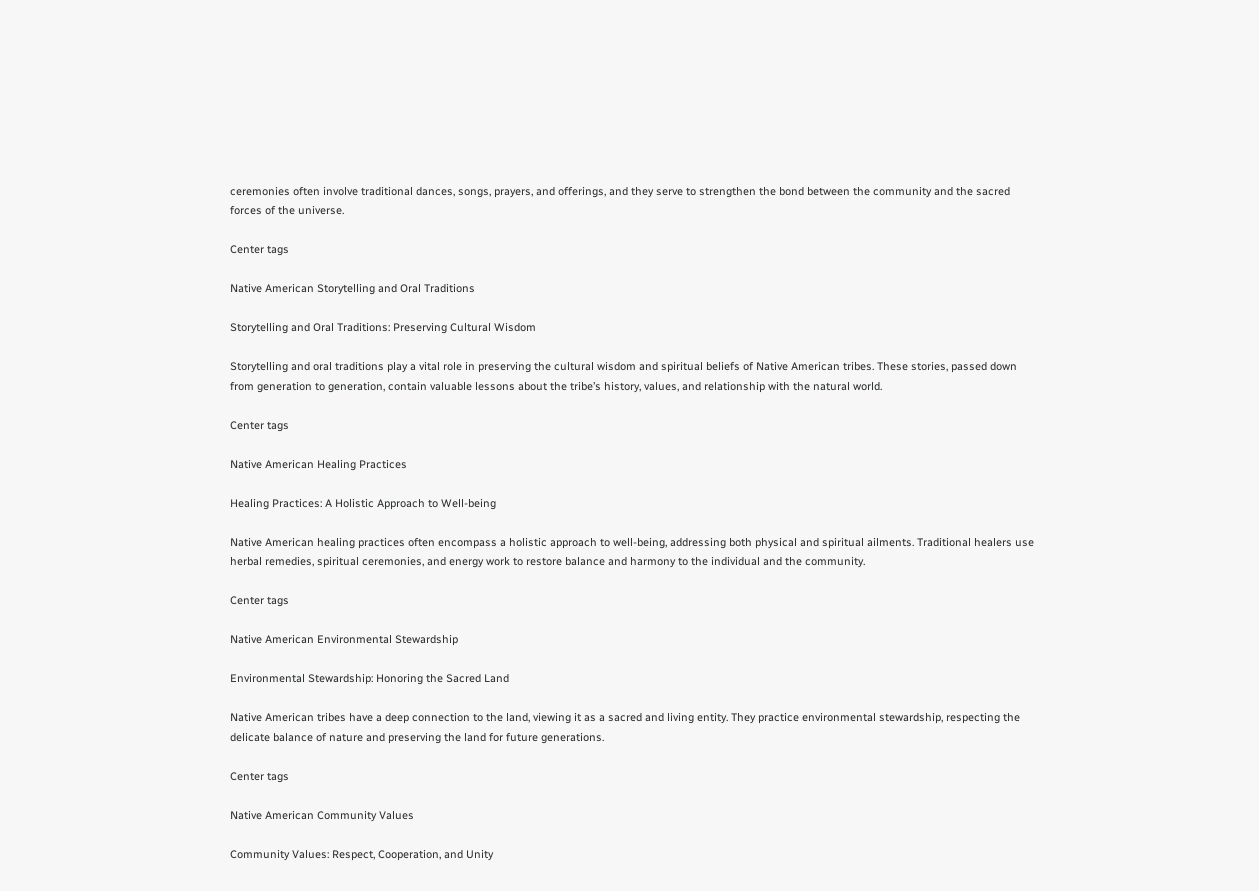ceremonies often involve traditional dances, songs, prayers, and offerings, and they serve to strengthen the bond between the community and the sacred forces of the universe.

Center tags

Native American Storytelling and Oral Traditions

Storytelling and Oral Traditions: Preserving Cultural Wisdom

Storytelling and oral traditions play a vital role in preserving the cultural wisdom and spiritual beliefs of Native American tribes. These stories, passed down from generation to generation, contain valuable lessons about the tribe’s history, values, and relationship with the natural world.

Center tags

Native American Healing Practices

Healing Practices: A Holistic Approach to Well-being

Native American healing practices often encompass a holistic approach to well-being, addressing both physical and spiritual ailments. Traditional healers use herbal remedies, spiritual ceremonies, and energy work to restore balance and harmony to the individual and the community.

Center tags

Native American Environmental Stewardship

Environmental Stewardship: Honoring the Sacred Land

Native American tribes have a deep connection to the land, viewing it as a sacred and living entity. They practice environmental stewardship, respecting the delicate balance of nature and preserving the land for future generations.

Center tags

Native American Community Values

Community Values: Respect, Cooperation, and Unity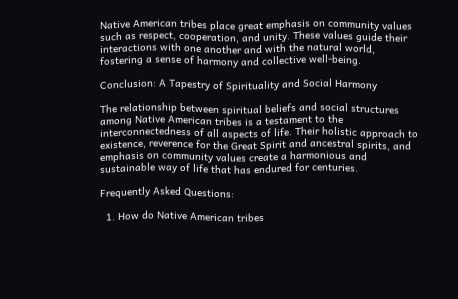Native American tribes place great emphasis on community values such as respect, cooperation, and unity. These values guide their interactions with one another and with the natural world, fostering a sense of harmony and collective well-being.

Conclusion: A Tapestry of Spirituality and Social Harmony

The relationship between spiritual beliefs and social structures among Native American tribes is a testament to the interconnectedness of all aspects of life. Their holistic approach to existence, reverence for the Great Spirit and ancestral spirits, and emphasis on community values create a harmonious and sustainable way of life that has endured for centuries.

Frequently Asked Questions:

  1. How do Native American tribes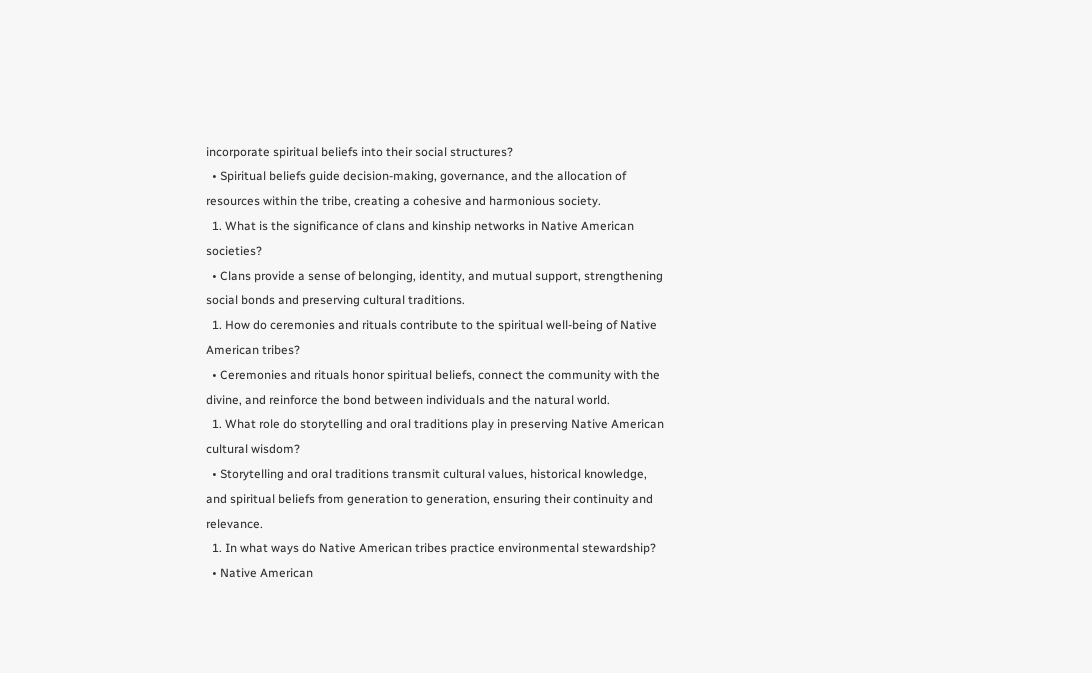incorporate spiritual beliefs into their social structures?
  • Spiritual beliefs guide decision-making, governance, and the allocation of resources within the tribe, creating a cohesive and harmonious society.
  1. What is the significance of clans and kinship networks in Native American societies?
  • Clans provide a sense of belonging, identity, and mutual support, strengthening social bonds and preserving cultural traditions.
  1. How do ceremonies and rituals contribute to the spiritual well-being of Native American tribes?
  • Ceremonies and rituals honor spiritual beliefs, connect the community with the divine, and reinforce the bond between individuals and the natural world.
  1. What role do storytelling and oral traditions play in preserving Native American cultural wisdom?
  • Storytelling and oral traditions transmit cultural values, historical knowledge, and spiritual beliefs from generation to generation, ensuring their continuity and relevance.
  1. In what ways do Native American tribes practice environmental stewardship?
  • Native American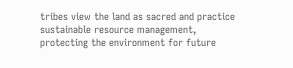tribes view the land as sacred and practice sustainable resource management, protecting the environment for future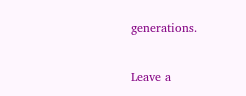generations.

Leave a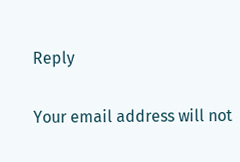Reply

Your email address will not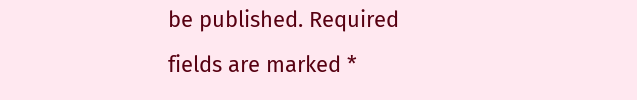be published. Required fields are marked *